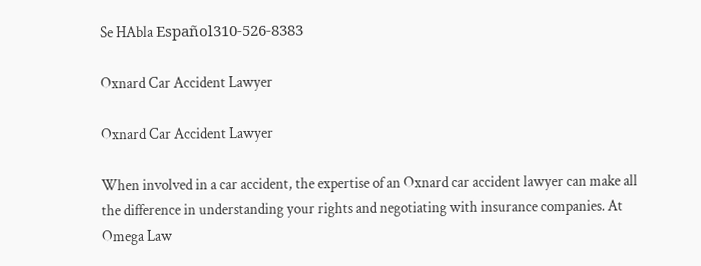Se HAbla Español310-526-8383

Oxnard Car Accident Lawyer

Oxnard Car Accident Lawyer

When involved in a car accident, the expertise of an Oxnard car accident lawyer can make all the difference in understanding your rights and negotiating with insurance companies. At Omega Law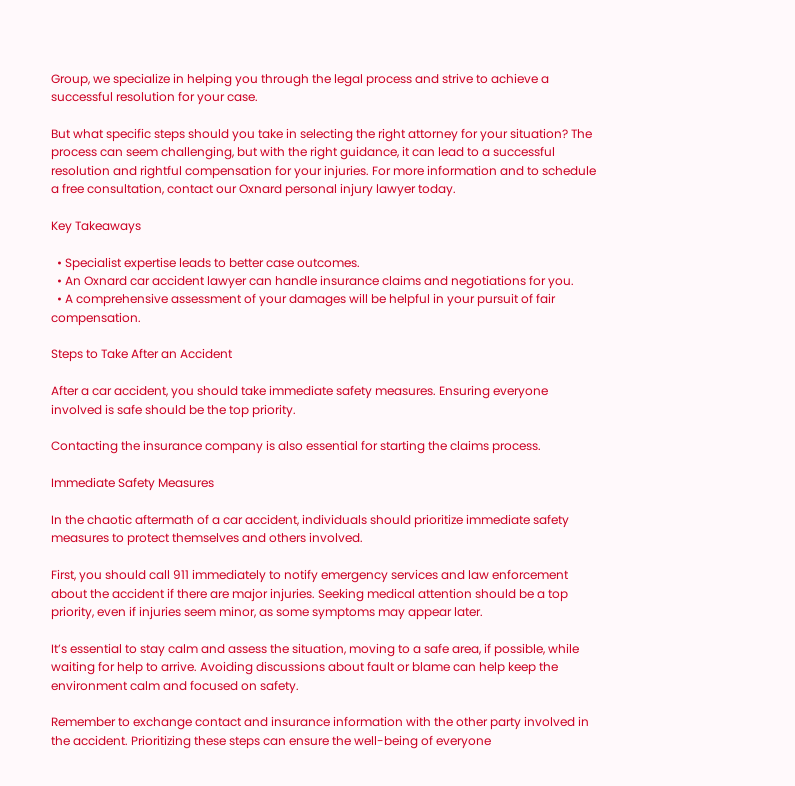Group, we specialize in helping you through the legal process and strive to achieve a successful resolution for your case.

But what specific steps should you take in selecting the right attorney for your situation? The process can seem challenging, but with the right guidance, it can lead to a successful resolution and rightful compensation for your injuries. For more information and to schedule a free consultation, contact our Oxnard personal injury lawyer today.

Key Takeaways

  • Specialist expertise leads to better case outcomes.
  • An Oxnard car accident lawyer can handle insurance claims and negotiations for you.
  • A comprehensive assessment of your damages will be helpful in your pursuit of fair compensation.

Steps to Take After an Accident

After a car accident, you should take immediate safety measures. Ensuring everyone involved is safe should be the top priority.

Contacting the insurance company is also essential for starting the claims process.

Immediate Safety Measures

In the chaotic aftermath of a car accident, individuals should prioritize immediate safety measures to protect themselves and others involved.

First, you should call 911 immediately to notify emergency services and law enforcement about the accident if there are major injuries. Seeking medical attention should be a top priority, even if injuries seem minor, as some symptoms may appear later.

It’s essential to stay calm and assess the situation, moving to a safe area, if possible, while waiting for help to arrive. Avoiding discussions about fault or blame can help keep the environment calm and focused on safety.

Remember to exchange contact and insurance information with the other party involved in the accident. Prioritizing these steps can ensure the well-being of everyone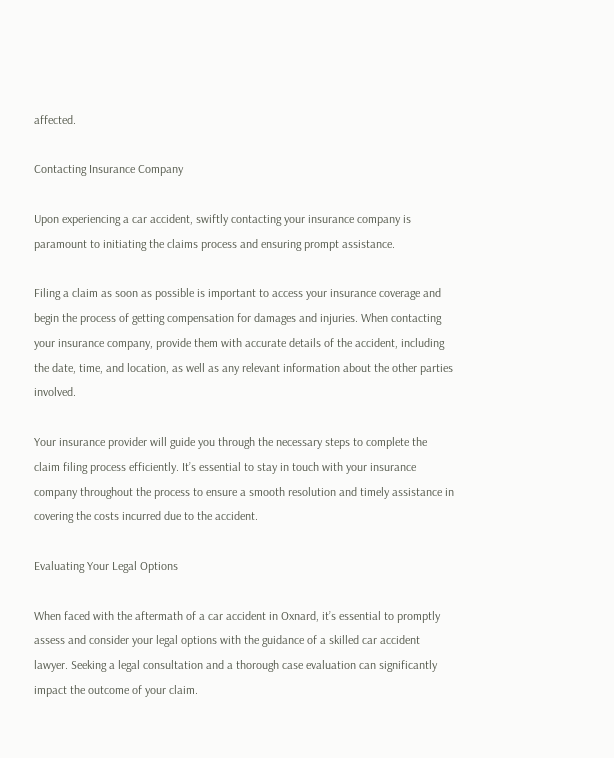affected.

Contacting Insurance Company

Upon experiencing a car accident, swiftly contacting your insurance company is paramount to initiating the claims process and ensuring prompt assistance.

Filing a claim as soon as possible is important to access your insurance coverage and begin the process of getting compensation for damages and injuries. When contacting your insurance company, provide them with accurate details of the accident, including the date, time, and location, as well as any relevant information about the other parties involved.

Your insurance provider will guide you through the necessary steps to complete the claim filing process efficiently. It’s essential to stay in touch with your insurance company throughout the process to ensure a smooth resolution and timely assistance in covering the costs incurred due to the accident.

Evaluating Your Legal Options

When faced with the aftermath of a car accident in Oxnard, it’s essential to promptly assess and consider your legal options with the guidance of a skilled car accident lawyer. Seeking a legal consultation and a thorough case evaluation can significantly impact the outcome of your claim.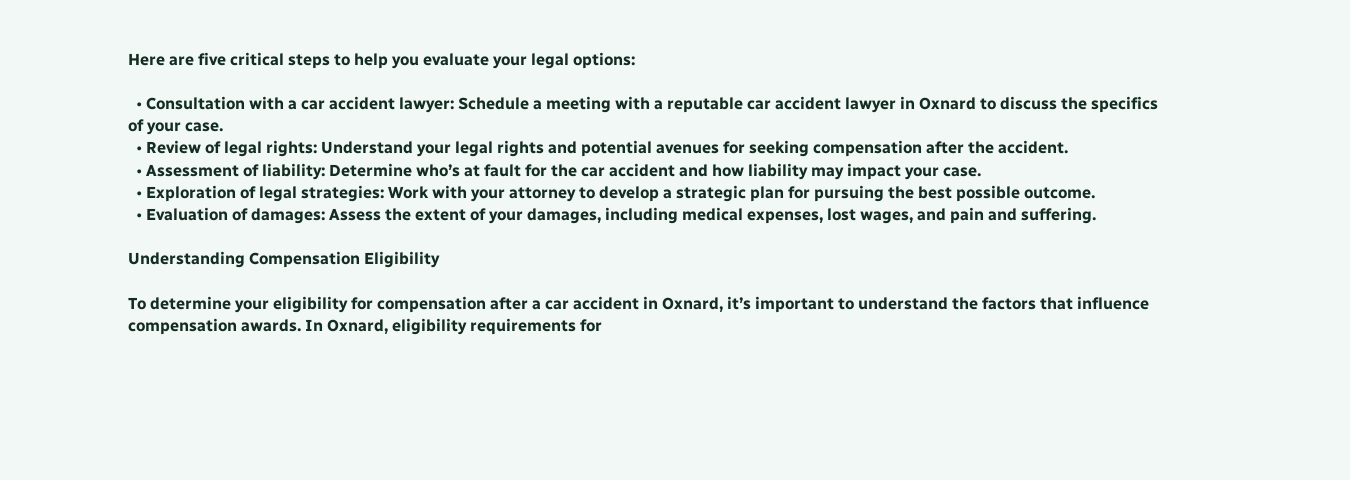Here are five critical steps to help you evaluate your legal options:

  • Consultation with a car accident lawyer: Schedule a meeting with a reputable car accident lawyer in Oxnard to discuss the specifics of your case.
  • Review of legal rights: Understand your legal rights and potential avenues for seeking compensation after the accident.
  • Assessment of liability: Determine who’s at fault for the car accident and how liability may impact your case.
  • Exploration of legal strategies: Work with your attorney to develop a strategic plan for pursuing the best possible outcome.
  • Evaluation of damages: Assess the extent of your damages, including medical expenses, lost wages, and pain and suffering.

Understanding Compensation Eligibility

To determine your eligibility for compensation after a car accident in Oxnard, it’s important to understand the factors that influence compensation awards. In Oxnard, eligibility requirements for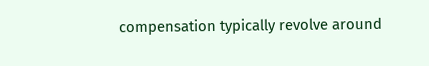compensation typically revolve around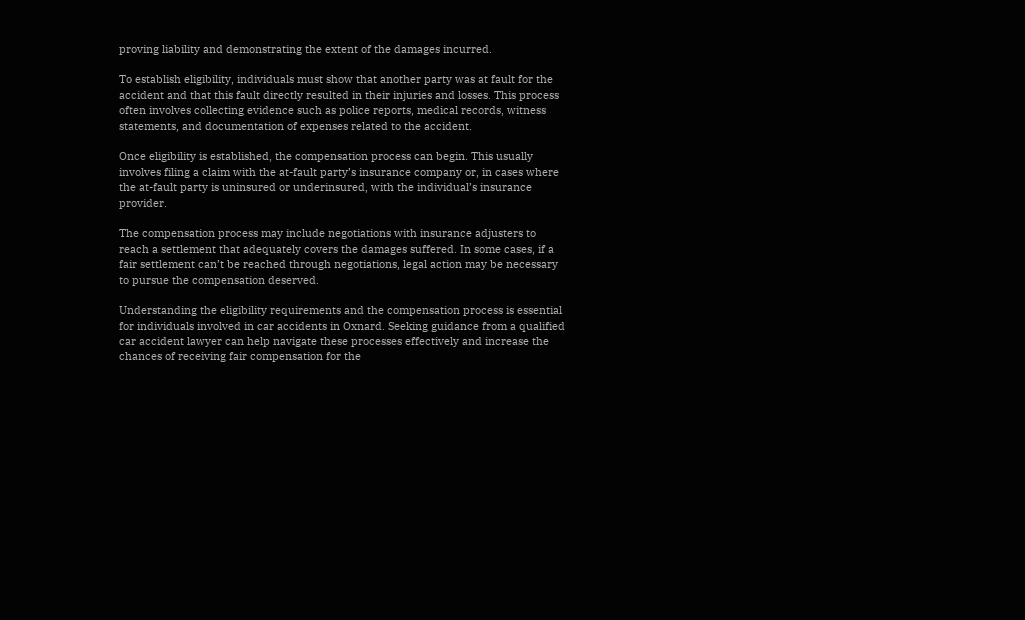proving liability and demonstrating the extent of the damages incurred.

To establish eligibility, individuals must show that another party was at fault for the accident and that this fault directly resulted in their injuries and losses. This process often involves collecting evidence such as police reports, medical records, witness statements, and documentation of expenses related to the accident.

Once eligibility is established, the compensation process can begin. This usually involves filing a claim with the at-fault party’s insurance company or, in cases where the at-fault party is uninsured or underinsured, with the individual’s insurance provider.

The compensation process may include negotiations with insurance adjusters to reach a settlement that adequately covers the damages suffered. In some cases, if a fair settlement can’t be reached through negotiations, legal action may be necessary to pursue the compensation deserved.

Understanding the eligibility requirements and the compensation process is essential for individuals involved in car accidents in Oxnard. Seeking guidance from a qualified car accident lawyer can help navigate these processes effectively and increase the chances of receiving fair compensation for the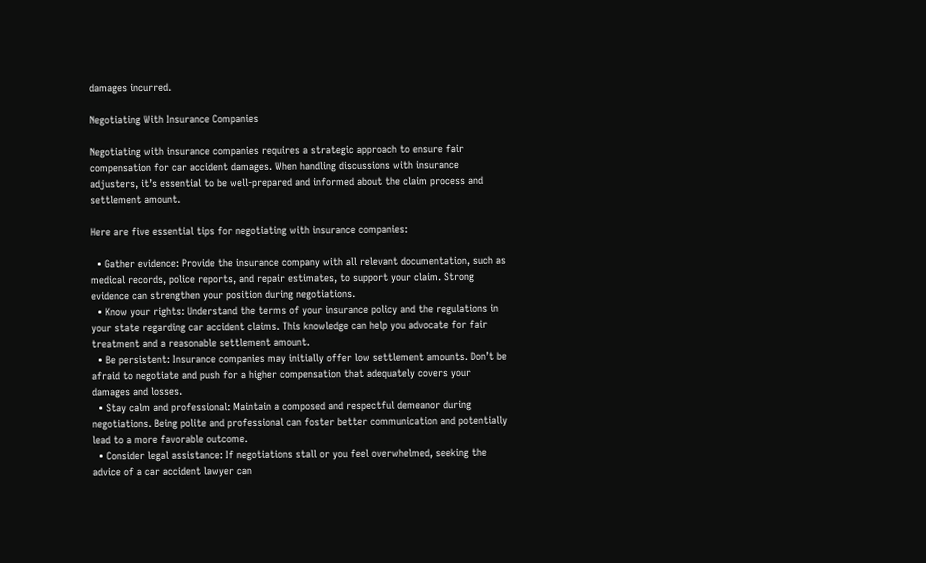damages incurred.

Negotiating With Insurance Companies

Negotiating with insurance companies requires a strategic approach to ensure fair compensation for car accident damages. When handling discussions with insurance adjusters, it’s essential to be well-prepared and informed about the claim process and settlement amount.

Here are five essential tips for negotiating with insurance companies:

  • Gather evidence: Provide the insurance company with all relevant documentation, such as medical records, police reports, and repair estimates, to support your claim. Strong evidence can strengthen your position during negotiations.
  • Know your rights: Understand the terms of your insurance policy and the regulations in your state regarding car accident claims. This knowledge can help you advocate for fair treatment and a reasonable settlement amount.
  • Be persistent: Insurance companies may initially offer low settlement amounts. Don’t be afraid to negotiate and push for a higher compensation that adequately covers your damages and losses.
  • Stay calm and professional: Maintain a composed and respectful demeanor during negotiations. Being polite and professional can foster better communication and potentially lead to a more favorable outcome.
  • Consider legal assistance: If negotiations stall or you feel overwhelmed, seeking the advice of a car accident lawyer can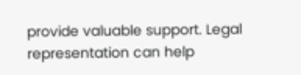provide valuable support. Legal representation can help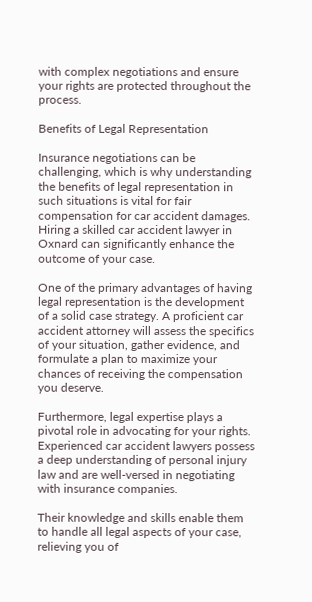with complex negotiations and ensure your rights are protected throughout the process.

Benefits of Legal Representation

Insurance negotiations can be challenging, which is why understanding the benefits of legal representation in such situations is vital for fair compensation for car accident damages. Hiring a skilled car accident lawyer in Oxnard can significantly enhance the outcome of your case.

One of the primary advantages of having legal representation is the development of a solid case strategy. A proficient car accident attorney will assess the specifics of your situation, gather evidence, and formulate a plan to maximize your chances of receiving the compensation you deserve.

Furthermore, legal expertise plays a pivotal role in advocating for your rights. Experienced car accident lawyers possess a deep understanding of personal injury law and are well-versed in negotiating with insurance companies.

Their knowledge and skills enable them to handle all legal aspects of your case, relieving you of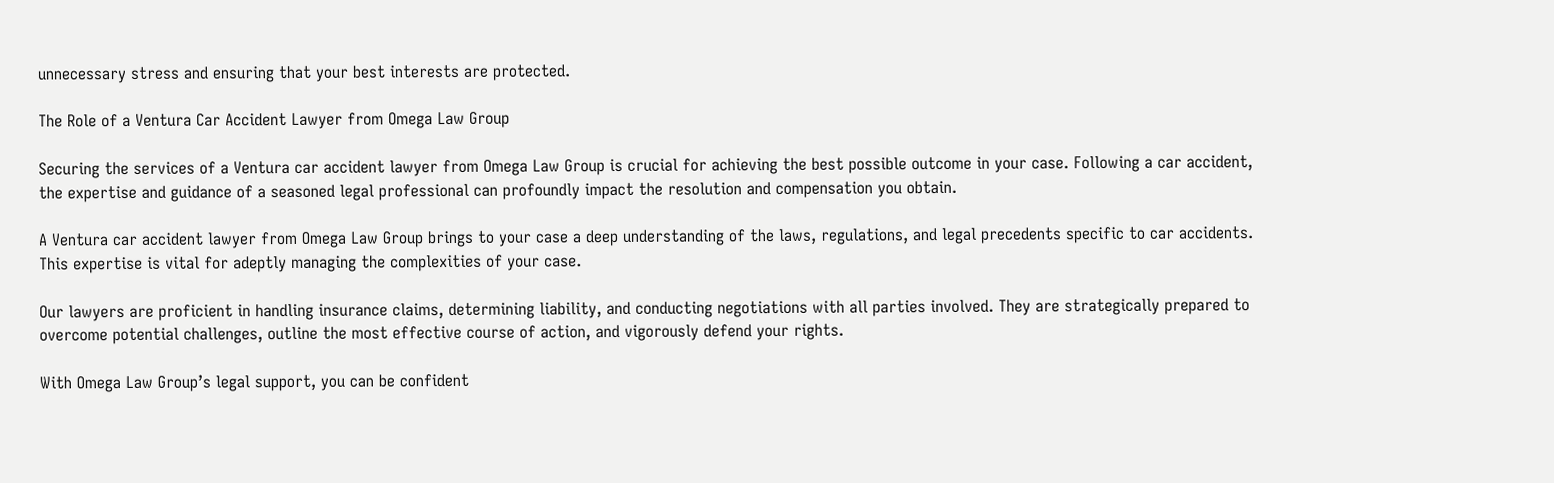unnecessary stress and ensuring that your best interests are protected.

The Role of a Ventura Car Accident Lawyer from Omega Law Group

Securing the services of a Ventura car accident lawyer from Omega Law Group is crucial for achieving the best possible outcome in your case. Following a car accident, the expertise and guidance of a seasoned legal professional can profoundly impact the resolution and compensation you obtain.

A Ventura car accident lawyer from Omega Law Group brings to your case a deep understanding of the laws, regulations, and legal precedents specific to car accidents. This expertise is vital for adeptly managing the complexities of your case.

Our lawyers are proficient in handling insurance claims, determining liability, and conducting negotiations with all parties involved. They are strategically prepared to overcome potential challenges, outline the most effective course of action, and vigorously defend your rights.

With Omega Law Group’s legal support, you can be confident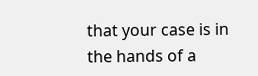that your case is in the hands of a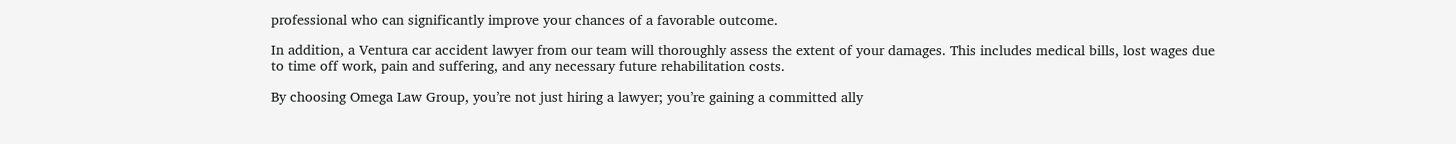professional who can significantly improve your chances of a favorable outcome.

In addition, a Ventura car accident lawyer from our team will thoroughly assess the extent of your damages. This includes medical bills, lost wages due to time off work, pain and suffering, and any necessary future rehabilitation costs.

By choosing Omega Law Group, you’re not just hiring a lawyer; you’re gaining a committed ally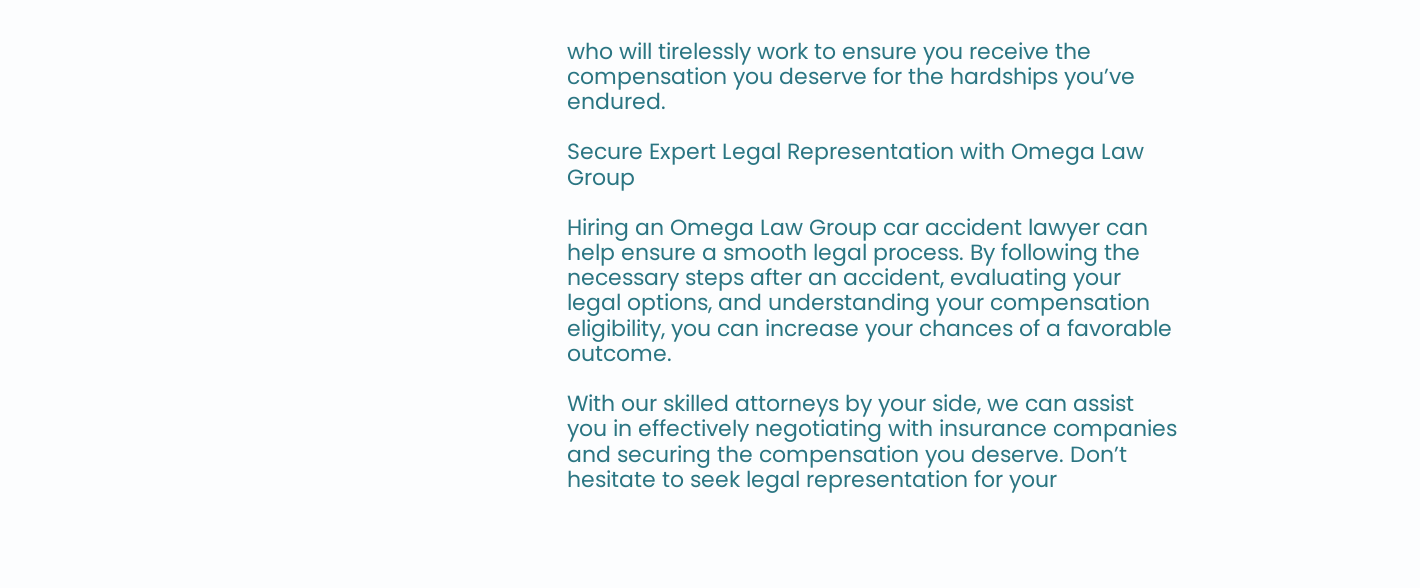who will tirelessly work to ensure you receive the compensation you deserve for the hardships you’ve endured.

Secure Expert Legal Representation with Omega Law Group

Hiring an Omega Law Group car accident lawyer can help ensure a smooth legal process. By following the necessary steps after an accident, evaluating your legal options, and understanding your compensation eligibility, you can increase your chances of a favorable outcome.

With our skilled attorneys by your side, we can assist you in effectively negotiating with insurance companies and securing the compensation you deserve. Don’t hesitate to seek legal representation for your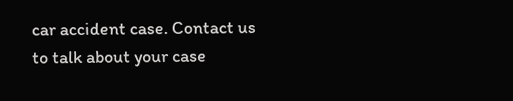car accident case. Contact us to talk about your case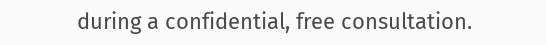during a confidential, free consultation.